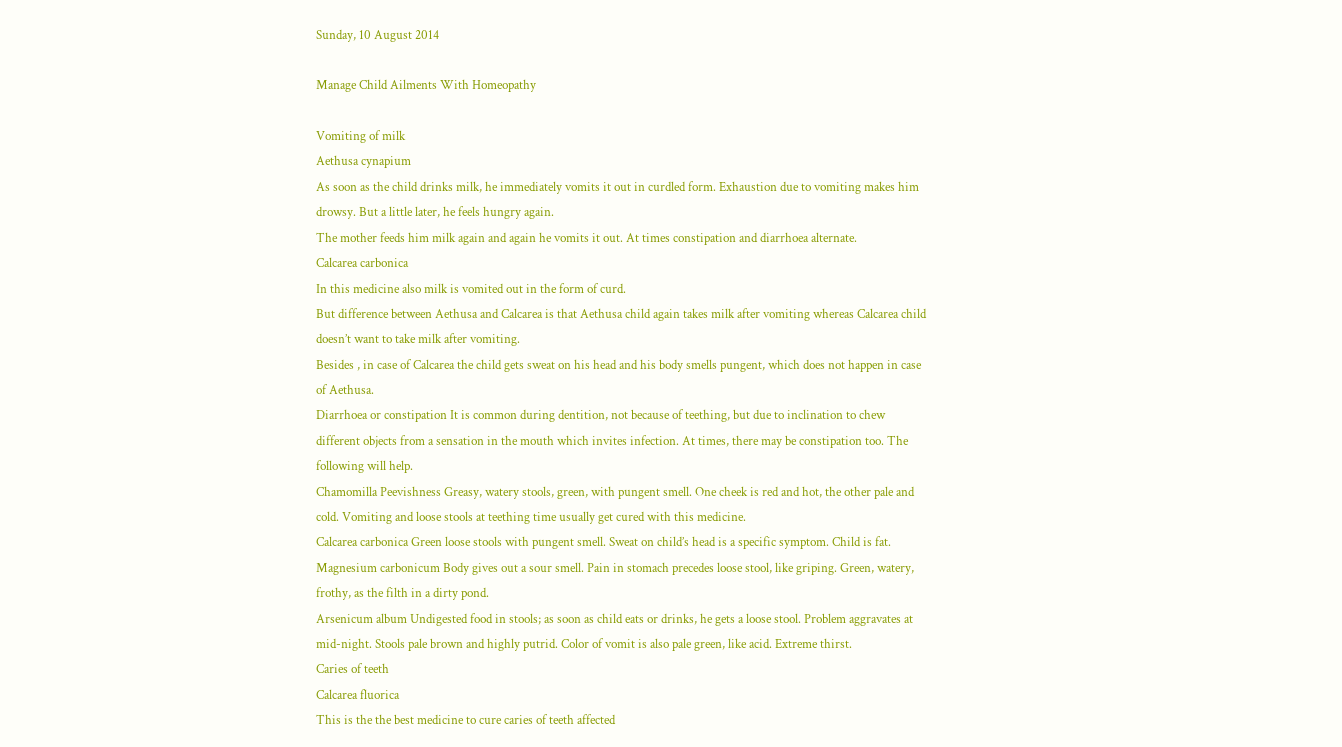Sunday, 10 August 2014

Manage Child Ailments With Homeopathy

Vomiting of milk
Aethusa cynapium
As soon as the child drinks milk, he immediately vomits it out in curdled form. Exhaustion due to vomiting makes him drowsy. But a little later, he feels hungry again.
The mother feeds him milk again and again he vomits it out. At times constipation and diarrhoea alternate.
Calcarea carbonica
In this medicine also milk is vomited out in the form of curd.
But difference between Aethusa and Calcarea is that Aethusa child again takes milk after vomiting whereas Calcarea child doesn’t want to take milk after vomiting.
Besides , in case of Calcarea the child gets sweat on his head and his body smells pungent, which does not happen in case of Aethusa.
Diarrhoea or constipation It is common during dentition, not because of teething, but due to inclination to chew different objects from a sensation in the mouth which invites infection. At times, there may be constipation too. The following will help.
Chamomilla Peevishness Greasy, watery stools, green, with pungent smell. One cheek is red and hot, the other pale and cold. Vomiting and loose stools at teething time usually get cured with this medicine.
Calcarea carbonica Green loose stools with pungent smell. Sweat on child’s head is a specific symptom. Child is fat.
Magnesium carbonicum Body gives out a sour smell. Pain in stomach precedes loose stool, like griping. Green, watery, frothy, as the filth in a dirty pond.
Arsenicum album Undigested food in stools; as soon as child eats or drinks, he gets a loose stool. Problem aggravates at mid-night. Stools pale brown and highly putrid. Color of vomit is also pale green, like acid. Extreme thirst.
Caries of teeth
Calcarea fluorica
This is the the best medicine to cure caries of teeth affected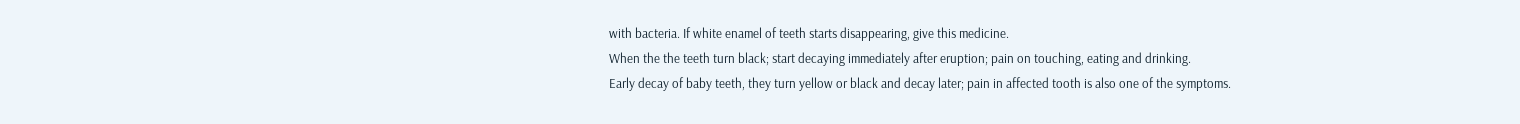with bacteria. If white enamel of teeth starts disappearing, give this medicine.
When the the teeth turn black; start decaying immediately after eruption; pain on touching, eating and drinking.
Early decay of baby teeth, they turn yellow or black and decay later; pain in affected tooth is also one of the symptoms.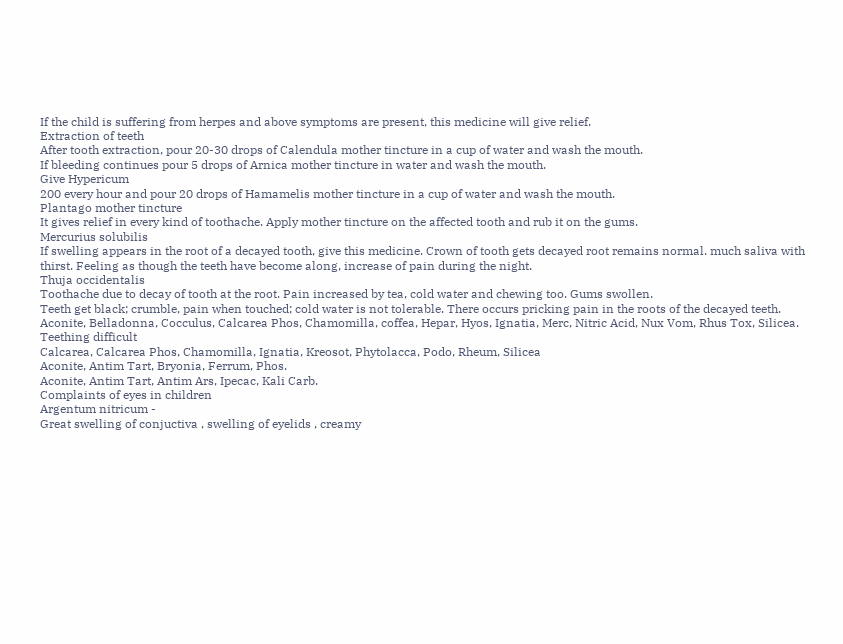If the child is suffering from herpes and above symptoms are present, this medicine will give relief.
Extraction of teeth
After tooth extraction, pour 20-30 drops of Calendula mother tincture in a cup of water and wash the mouth.
If bleeding continues pour 5 drops of Arnica mother tincture in water and wash the mouth.
Give Hypericum
200 every hour and pour 20 drops of Hamamelis mother tincture in a cup of water and wash the mouth.
Plantago mother tincture
It gives relief in every kind of toothache. Apply mother tincture on the affected tooth and rub it on the gums.
Mercurius solubilis
If swelling appears in the root of a decayed tooth, give this medicine. Crown of tooth gets decayed root remains normal. much saliva with thirst. Feeling as though the teeth have become along, increase of pain during the night.
Thuja occidentalis
Toothache due to decay of tooth at the root. Pain increased by tea, cold water and chewing too. Gums swollen.
Teeth get black; crumble, pain when touched; cold water is not tolerable. There occurs pricking pain in the roots of the decayed teeth.
Aconite, Belladonna, Cocculus, Calcarea Phos, Chamomilla, coffea, Hepar, Hyos, Ignatia, Merc, Nitric Acid, Nux Vom, Rhus Tox, Silicea.
Teething difficult
Calcarea, Calcarea Phos, Chamomilla, Ignatia, Kreosot, Phytolacca, Podo, Rheum, Silicea
Aconite, Antim Tart, Bryonia, Ferrum, Phos.
Aconite, Antim Tart, Antim Ars, Ipecac, Kali Carb.
Complaints of eyes in children
Argentum nitricum -
Great swelling of conjuctiva , swelling of eyelids , creamy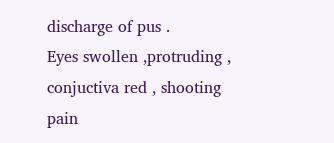discharge of pus .
Eyes swollen ,protruding , conjuctiva red , shooting pain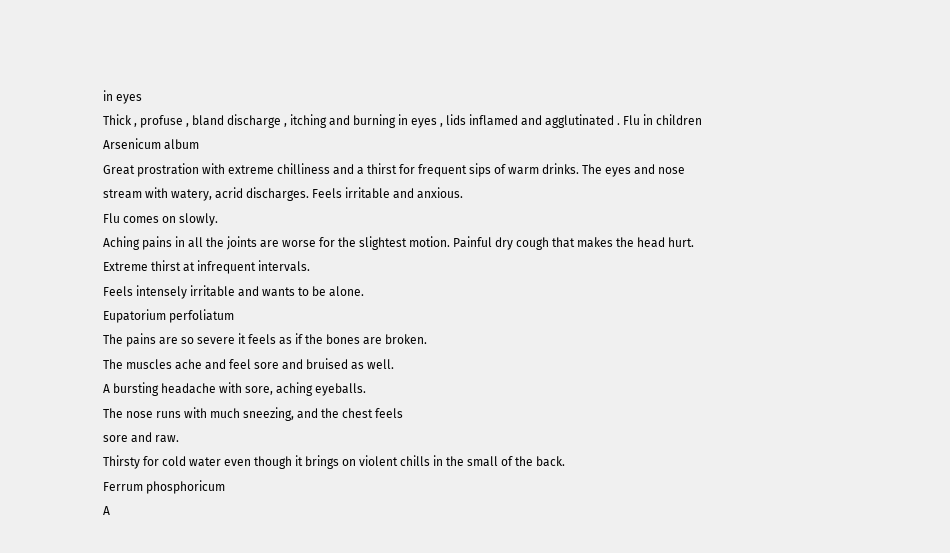in eyes
Thick , profuse , bland discharge , itching and burning in eyes , lids inflamed and agglutinated . Flu in children
Arsenicum album
Great prostration with extreme chilliness and a thirst for frequent sips of warm drinks. The eyes and nose stream with watery, acrid discharges. Feels irritable and anxious.
Flu comes on slowly.
Aching pains in all the joints are worse for the slightest motion. Painful dry cough that makes the head hurt.
Extreme thirst at infrequent intervals.
Feels intensely irritable and wants to be alone.
Eupatorium perfoliatum
The pains are so severe it feels as if the bones are broken.
The muscles ache and feel sore and bruised as well.
A bursting headache with sore, aching eyeballs.
The nose runs with much sneezing, and the chest feels
sore and raw.
Thirsty for cold water even though it brings on violent chills in the small of the back.
Ferrum phosphoricum
A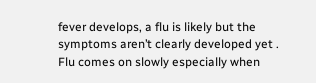fever develops, a flu is likely but the symptoms aren’t clearly developed yet .
Flu comes on slowly especially when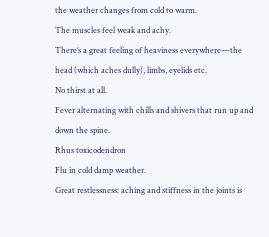the weather changes from cold to warm.
The muscles feel weak and achy.
There’s a great feeling of heaviness everywhere—the head (which aches dully), limbs, eyelids etc.
No thirst at all.
Fever alternating with chills and shivers that run up and down the spine.
Rhus toxicodendron
Flu in cold damp weather.
Great restlessness: aching and stiffness in the joints is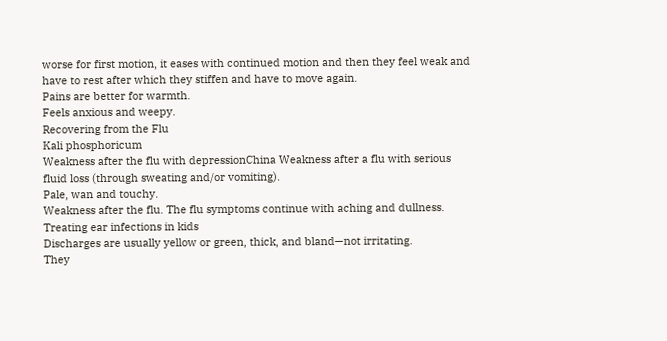worse for first motion, it eases with continued motion and then they feel weak and have to rest after which they stiffen and have to move again.
Pains are better for warmth.
Feels anxious and weepy.
Recovering from the Flu
Kali phosphoricum
Weakness after the flu with depressionChina Weakness after a flu with serious fluid loss (through sweating and/or vomiting).
Pale, wan and touchy.
Weakness after the flu. The flu symptoms continue with aching and dullness.
Treating ear infections in kids
Discharges are usually yellow or green, thick, and bland—not irritating.
They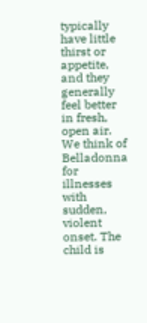typically have little thirst or appetite, and they generally feel better in fresh, open air.
We think of Belladonna for illnesses with sudden, violent onset. The child is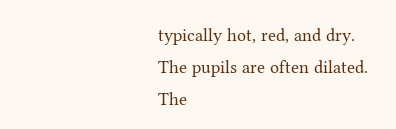typically hot, red, and dry.
The pupils are often dilated.
The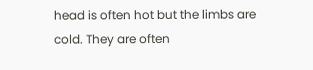head is often hot but the limbs are cold. They are often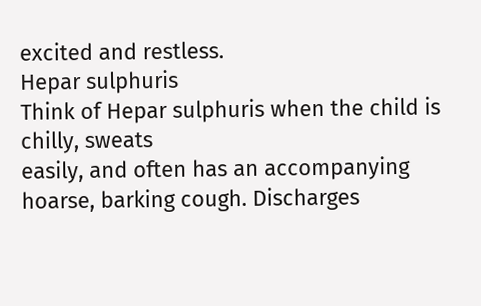excited and restless.
Hepar sulphuris
Think of Hepar sulphuris when the child is chilly, sweats
easily, and often has an accompanying hoarse, barking cough. Discharges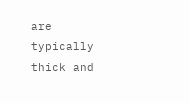are
typically thick and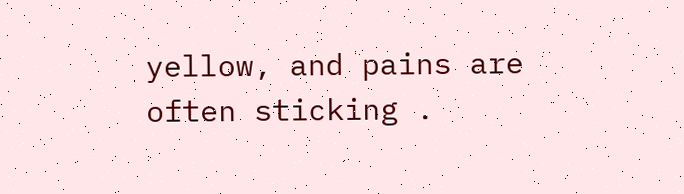yellow, and pains are often sticking .